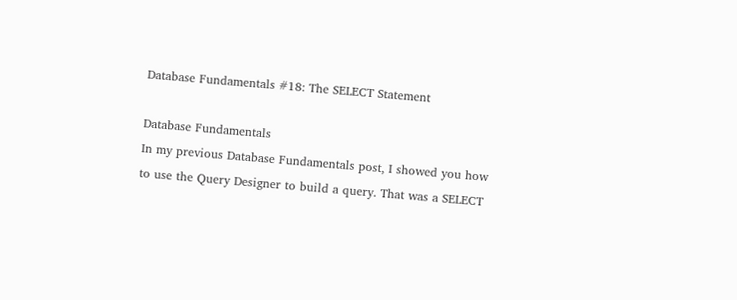Database Fundamentals #18: The SELECT Statement

Database Fundamentals
In my previous Database Fundamentals post, I showed you how to use the Query Designer to build a query. That was a SELECT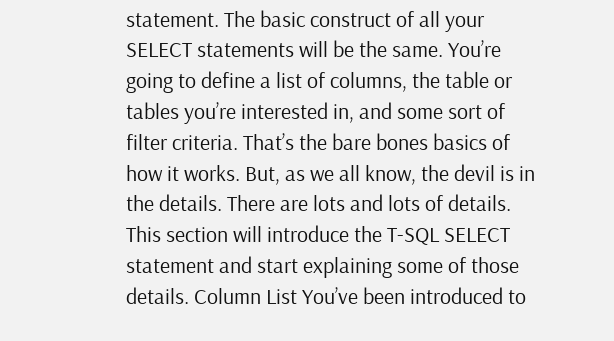statement. The basic construct of all your SELECT statements will be the same. You’re going to define a list of columns, the table or tables you’re interested in, and some sort of filter criteria. That’s the bare bones basics of how it works. But, as we all know, the devil is in the details. There are lots and lots of details. This section will introduce the T-SQL SELECT statement and start explaining some of those details. Column List You’ve been introduced to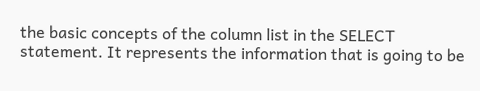the basic concepts of the column list in the SELECT statement. It represents the information that is going to be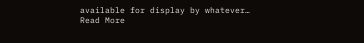available for display by whatever…
Read More